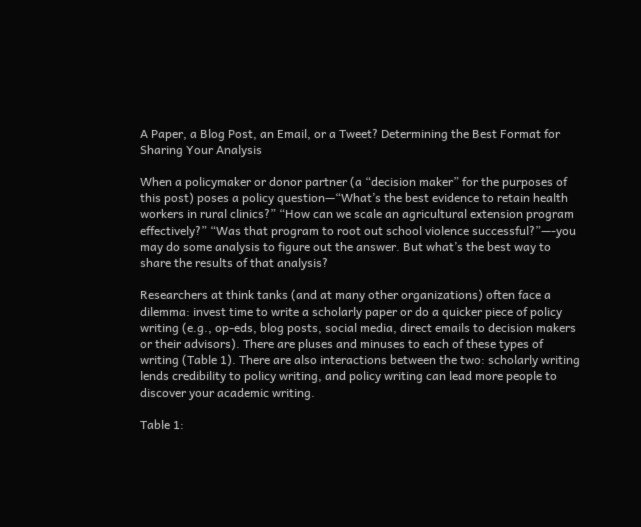A Paper, a Blog Post, an Email, or a Tweet? Determining the Best Format for Sharing Your Analysis

When a policymaker or donor partner (a “decision maker” for the purposes of this post) poses a policy question—“What’s the best evidence to retain health workers in rural clinics?” “How can we scale an agricultural extension program effectively?” “Was that program to root out school violence successful?”—-you may do some analysis to figure out the answer. But what’s the best way to share the results of that analysis?

Researchers at think tanks (and at many other organizations) often face a dilemma: invest time to write a scholarly paper or do a quicker piece of policy writing (e.g., op-eds, blog posts, social media, direct emails to decision makers or their advisors). There are pluses and minuses to each of these types of writing (Table 1). There are also interactions between the two: scholarly writing lends credibility to policy writing, and policy writing can lead more people to discover your academic writing.

Table 1: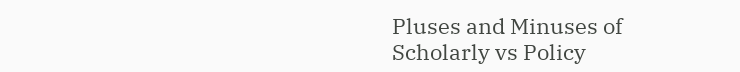Pluses and Minuses of Scholarly vs Policy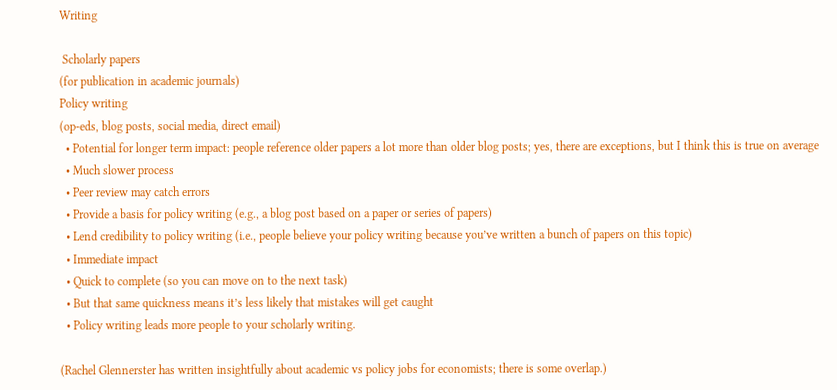Writing

 Scholarly papers
(for publication in academic journals)
Policy writing
(op-eds, blog posts, social media, direct email)
  • Potential for longer term impact: people reference older papers a lot more than older blog posts; yes, there are exceptions, but I think this is true on average
  • Much slower process
  • Peer review may catch errors
  • Provide a basis for policy writing (e.g., a blog post based on a paper or series of papers)
  • Lend credibility to policy writing (i.e., people believe your policy writing because you’ve written a bunch of papers on this topic)
  • Immediate impact
  • Quick to complete (so you can move on to the next task)
  • But that same quickness means it’s less likely that mistakes will get caught
  • Policy writing leads more people to your scholarly writing.

(Rachel Glennerster has written insightfully about academic vs policy jobs for economists; there is some overlap.)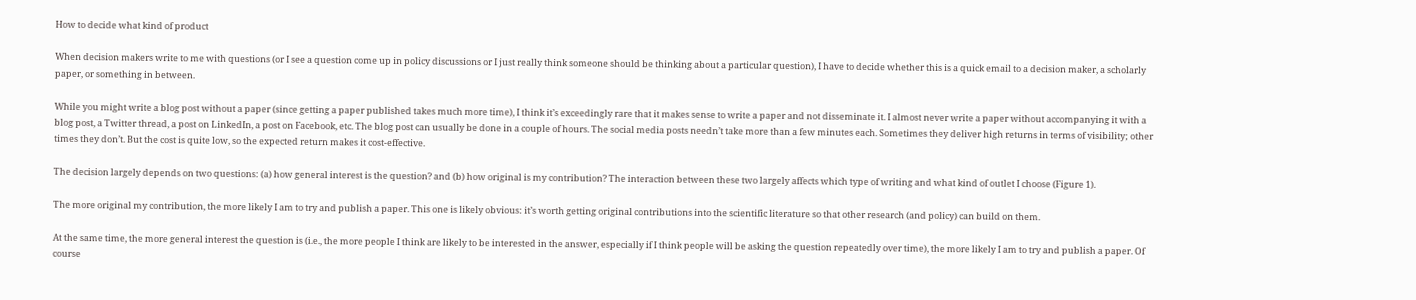How to decide what kind of product

When decision makers write to me with questions (or I see a question come up in policy discussions or I just really think someone should be thinking about a particular question), I have to decide whether this is a quick email to a decision maker, a scholarly paper, or something in between.

While you might write a blog post without a paper (since getting a paper published takes much more time), I think it’s exceedingly rare that it makes sense to write a paper and not disseminate it. I almost never write a paper without accompanying it with a blog post, a Twitter thread, a post on LinkedIn, a post on Facebook, etc. The blog post can usually be done in a couple of hours. The social media posts needn’t take more than a few minutes each. Sometimes they deliver high returns in terms of visibility; other times they don’t. But the cost is quite low, so the expected return makes it cost-effective.

The decision largely depends on two questions: (a) how general interest is the question? and (b) how original is my contribution? The interaction between these two largely affects which type of writing and what kind of outlet I choose (Figure 1).

The more original my contribution, the more likely I am to try and publish a paper. This one is likely obvious: it’s worth getting original contributions into the scientific literature so that other research (and policy) can build on them.

At the same time, the more general interest the question is (i.e., the more people I think are likely to be interested in the answer, especially if I think people will be asking the question repeatedly over time), the more likely I am to try and publish a paper. Of course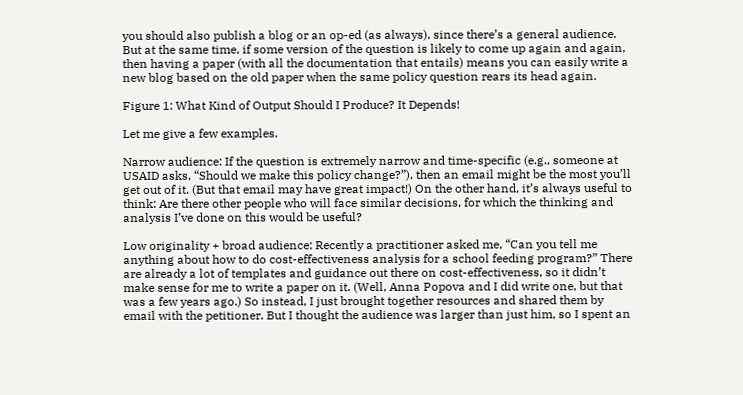you should also publish a blog or an op-ed (as always), since there’s a general audience. But at the same time, if some version of the question is likely to come up again and again, then having a paper (with all the documentation that entails) means you can easily write a new blog based on the old paper when the same policy question rears its head again.

Figure 1: What Kind of Output Should I Produce? It Depends!

Let me give a few examples.

Narrow audience: If the question is extremely narrow and time-specific (e.g., someone at USAID asks, “Should we make this policy change?”), then an email might be the most you’ll get out of it. (But that email may have great impact!) On the other hand, it’s always useful to think: Are there other people who will face similar decisions, for which the thinking and analysis I’ve done on this would be useful?

Low originality + broad audience: Recently a practitioner asked me, “Can you tell me anything about how to do cost-effectiveness analysis for a school feeding program?” There are already a lot of templates and guidance out there on cost-effectiveness, so it didn’t make sense for me to write a paper on it. (Well, Anna Popova and I did write one, but that was a few years ago.) So instead, I just brought together resources and shared them by email with the petitioner. But I thought the audience was larger than just him, so I spent an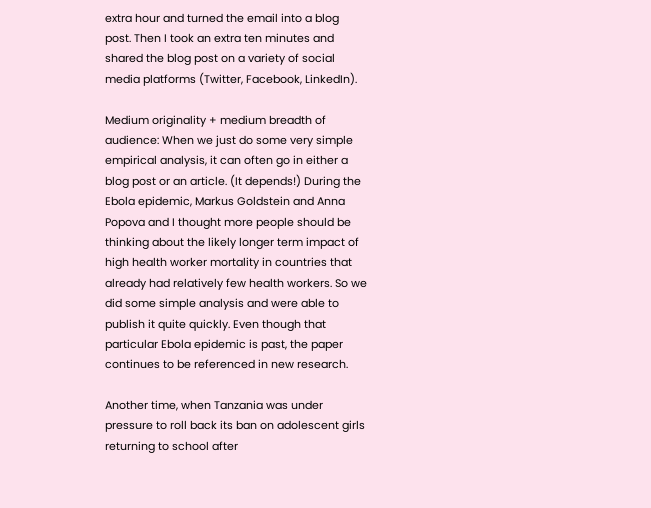extra hour and turned the email into a blog post. Then I took an extra ten minutes and shared the blog post on a variety of social media platforms (Twitter, Facebook, LinkedIn).

Medium originality + medium breadth of audience: When we just do some very simple empirical analysis, it can often go in either a blog post or an article. (It depends!) During the Ebola epidemic, Markus Goldstein and Anna Popova and I thought more people should be thinking about the likely longer term impact of high health worker mortality in countries that already had relatively few health workers. So we did some simple analysis and were able to publish it quite quickly. Even though that particular Ebola epidemic is past, the paper continues to be referenced in new research.

Another time, when Tanzania was under pressure to roll back its ban on adolescent girls returning to school after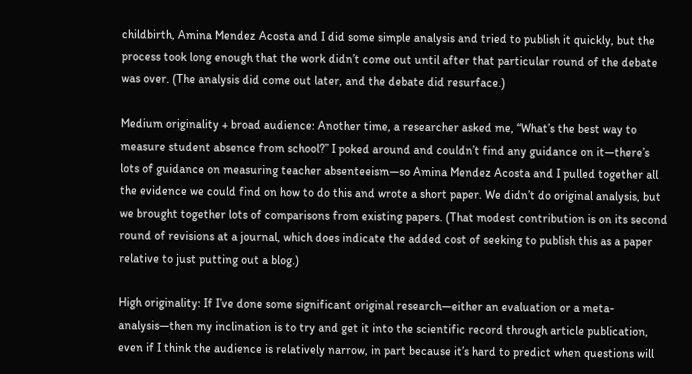childbirth, Amina Mendez Acosta and I did some simple analysis and tried to publish it quickly, but the process took long enough that the work didn’t come out until after that particular round of the debate was over. (The analysis did come out later, and the debate did resurface.)

Medium originality + broad audience: Another time, a researcher asked me, “What’s the best way to measure student absence from school?” I poked around and couldn’t find any guidance on it—there’s lots of guidance on measuring teacher absenteeism—so Amina Mendez Acosta and I pulled together all the evidence we could find on how to do this and wrote a short paper. We didn’t do original analysis, but we brought together lots of comparisons from existing papers. (That modest contribution is on its second round of revisions at a journal, which does indicate the added cost of seeking to publish this as a paper relative to just putting out a blog.)

High originality: If I’ve done some significant original research—either an evaluation or a meta-analysis—then my inclination is to try and get it into the scientific record through article publication, even if I think the audience is relatively narrow, in part because it’s hard to predict when questions will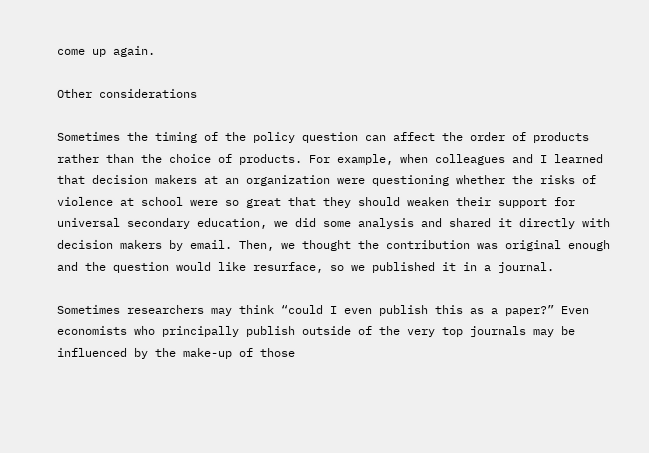come up again.

Other considerations

Sometimes the timing of the policy question can affect the order of products rather than the choice of products. For example, when colleagues and I learned that decision makers at an organization were questioning whether the risks of violence at school were so great that they should weaken their support for universal secondary education, we did some analysis and shared it directly with decision makers by email. Then, we thought the contribution was original enough and the question would like resurface, so we published it in a journal.

Sometimes researchers may think “could I even publish this as a paper?” Even economists who principally publish outside of the very top journals may be influenced by the make-up of those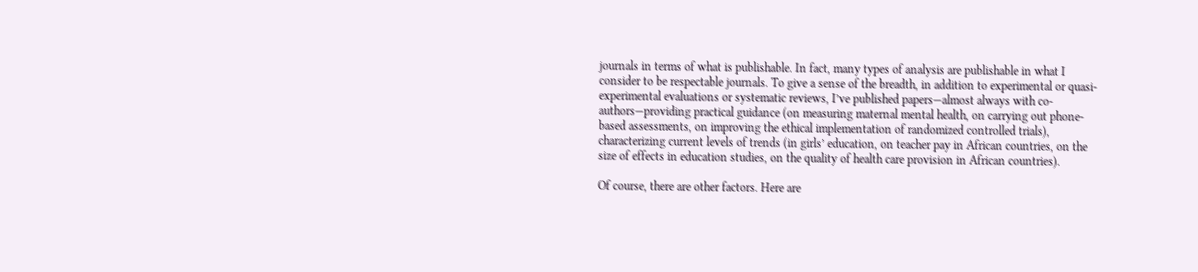journals in terms of what is publishable. In fact, many types of analysis are publishable in what I consider to be respectable journals. To give a sense of the breadth, in addition to experimental or quasi-experimental evaluations or systematic reviews, I’ve published papers—almost always with co-authors—providing practical guidance (on measuring maternal mental health, on carrying out phone-based assessments, on improving the ethical implementation of randomized controlled trials), characterizing current levels of trends (in girls’ education, on teacher pay in African countries, on the size of effects in education studies, on the quality of health care provision in African countries).

Of course, there are other factors. Here are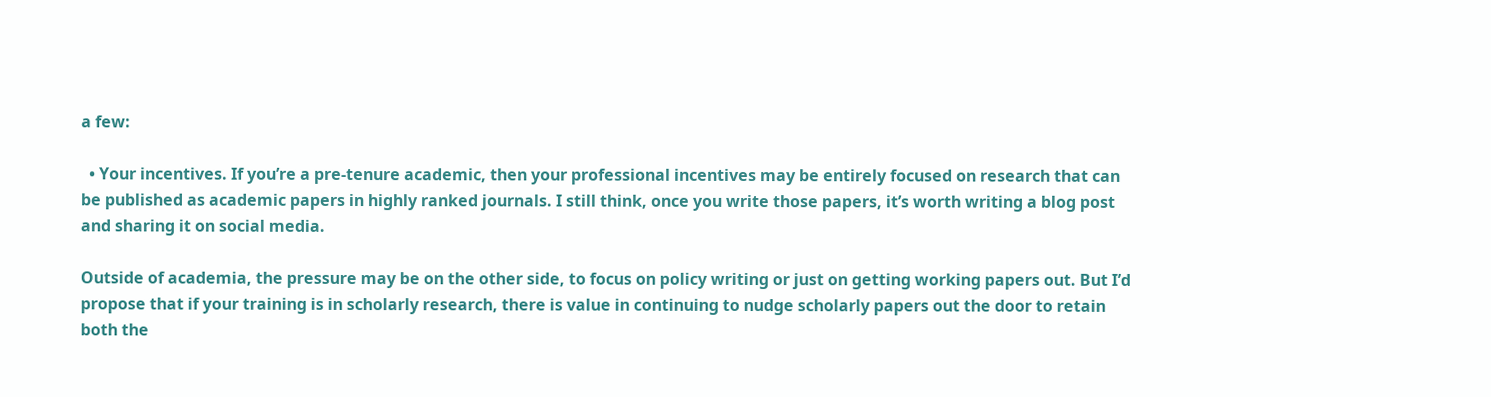a few:

  • Your incentives. If you’re a pre-tenure academic, then your professional incentives may be entirely focused on research that can be published as academic papers in highly ranked journals. I still think, once you write those papers, it’s worth writing a blog post and sharing it on social media.

Outside of academia, the pressure may be on the other side, to focus on policy writing or just on getting working papers out. But I’d propose that if your training is in scholarly research, there is value in continuing to nudge scholarly papers out the door to retain both the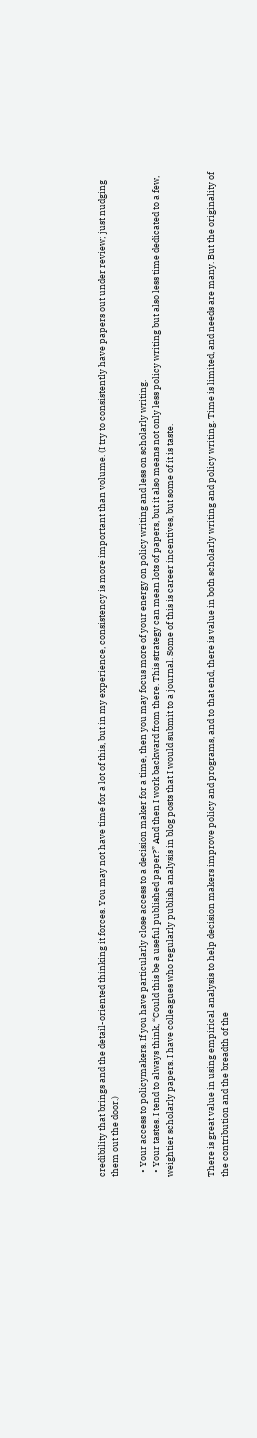credibility that brings and the detail-oriented thinking it forces. You may not have time for a lot of this, but in my experience, consistency is more important than volume. (I try to consistently have papers out under review; just nudging them out the door.)

  • Your access to policymakers. If you have particularly close access to a decision maker for a time, then you may focus more of your energy on policy writing and less on scholarly writing.
  • Your tastes. I tend to always think, “Could this be a useful published paper?” And then I work backward from there. This strategy can mean lots of papers, but it also means not only less policy writing but also less time dedicated to a few, weightier scholarly papers. I have colleagues who regularly publish analysis in blog posts that I would submit to a journal. Some of this is career incentives, but some of it is taste.


There is great value in using empirical analysis to help decision makers improve policy and programs, and to that end, there is value in both scholarly writing and policy writing. Time is limited, and needs are many. But the originality of the contribution and the breadth of the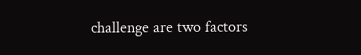challenge are two factors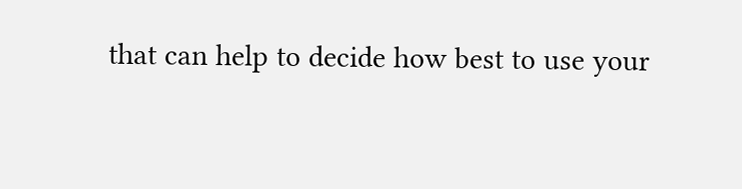that can help to decide how best to use your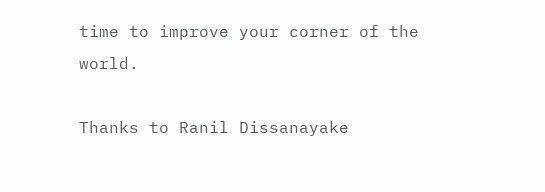time to improve your corner of the world.

Thanks to Ranil Dissanayake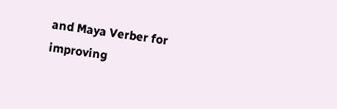and Maya Verber for improving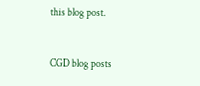this blog post.


CGD blog posts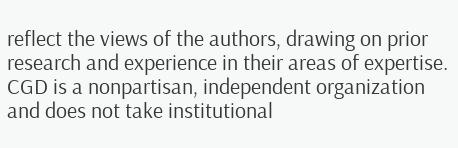reflect the views of the authors, drawing on prior research and experience in their areas of expertise. CGD is a nonpartisan, independent organization and does not take institutional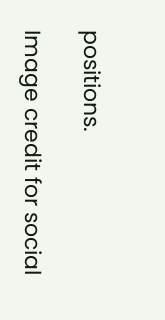positions.

Image credit for social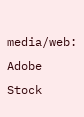media/web: Adobe Stock